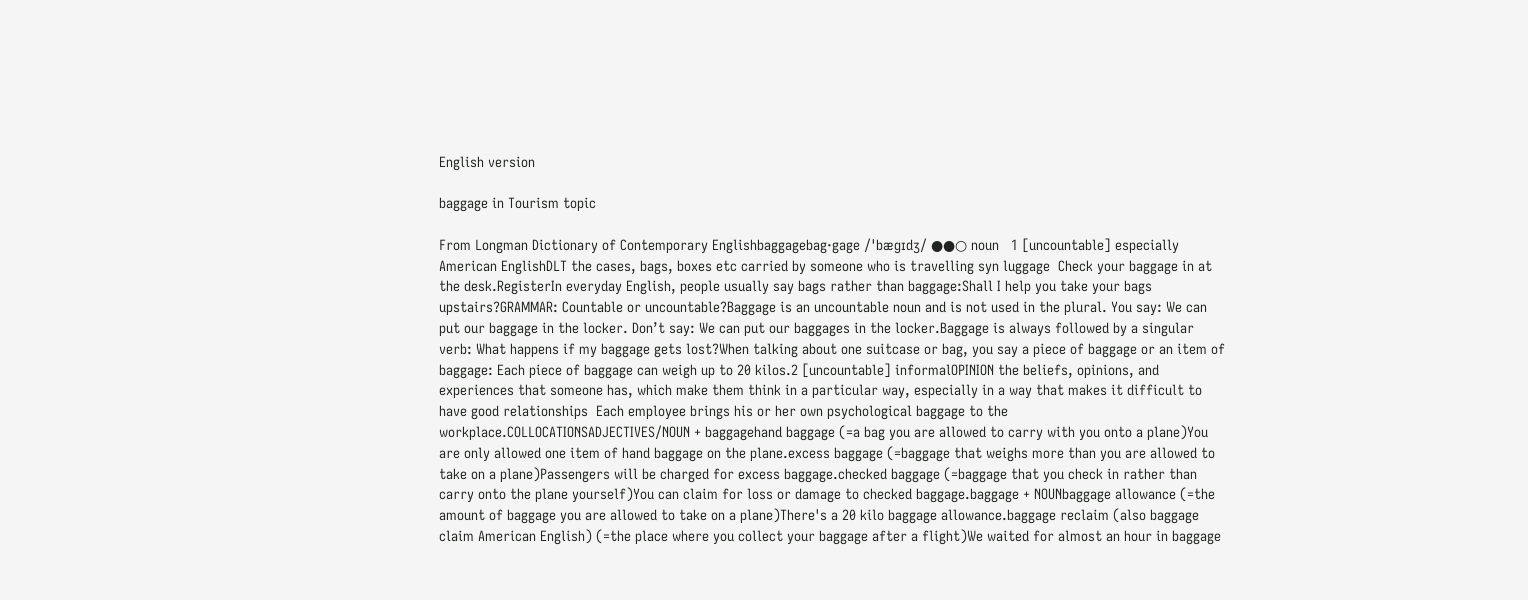English version

baggage in Tourism topic

From Longman Dictionary of Contemporary Englishbaggagebag‧gage /ˈbæɡɪdʒ/ ●●○ noun   1 [uncountable] especially American EnglishDLT the cases, bags, boxes etc carried by someone who is travelling syn luggage  Check your baggage in at the desk.RegisterIn everyday English, people usually say bags rather than baggage:Shall I help you take your bags upstairs?GRAMMAR: Countable or uncountable?Baggage is an uncountable noun and is not used in the plural. You say: We can put our baggage in the locker. Don’t say: We can put our baggages in the locker.Baggage is always followed by a singular verb: What happens if my baggage gets lost?When talking about one suitcase or bag, you say a piece of baggage or an item of baggage: Each piece of baggage can weigh up to 20 kilos.2 [uncountable] informalOPINION the beliefs, opinions, and experiences that someone has, which make them think in a particular way, especially in a way that makes it difficult to have good relationships  Each employee brings his or her own psychological baggage to the workplace.COLLOCATIONSADJECTIVES/NOUN + baggagehand baggage (=a bag you are allowed to carry with you onto a plane)You are only allowed one item of hand baggage on the plane.excess baggage (=baggage that weighs more than you are allowed to take on a plane)Passengers will be charged for excess baggage.checked baggage (=baggage that you check in rather than carry onto the plane yourself)You can claim for loss or damage to checked baggage.baggage + NOUNbaggage allowance (=the amount of baggage you are allowed to take on a plane)There's a 20 kilo baggage allowance.baggage reclaim (also baggage claim American English) (=the place where you collect your baggage after a flight)We waited for almost an hour in baggage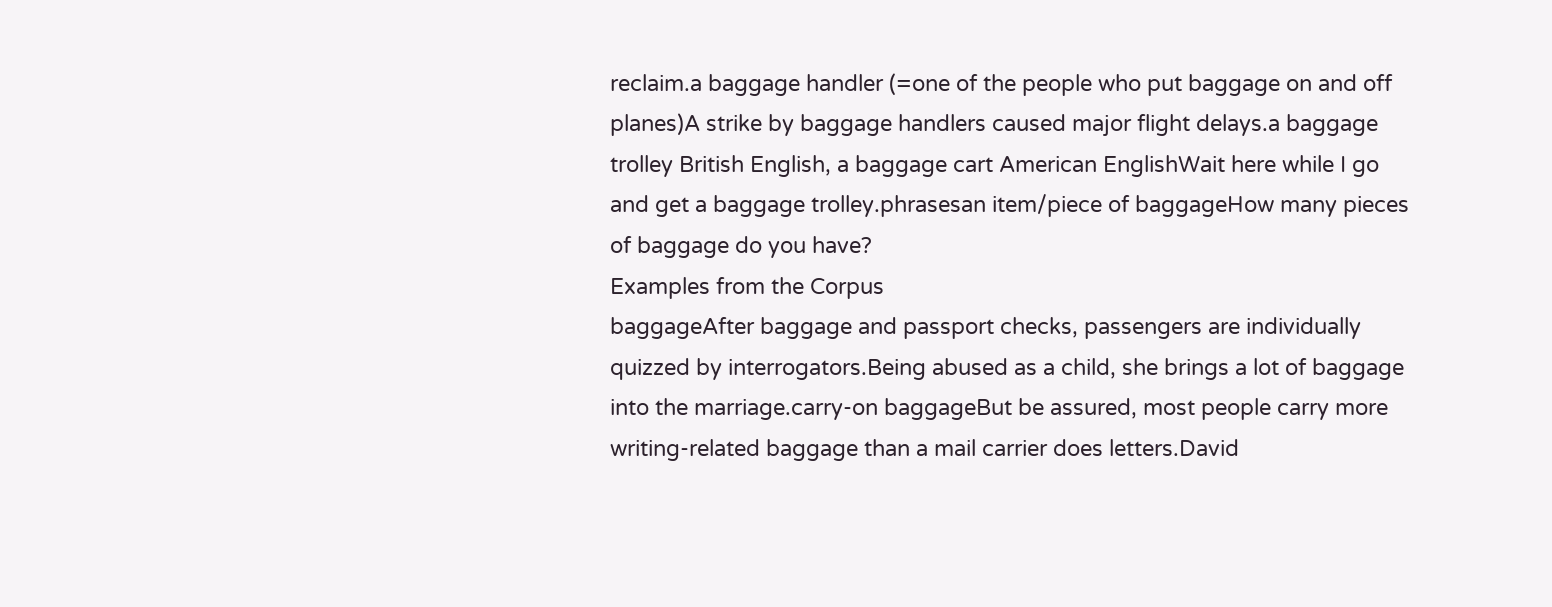reclaim.a baggage handler (=one of the people who put baggage on and off planes)A strike by baggage handlers caused major flight delays.a baggage trolley British English, a baggage cart American EnglishWait here while I go and get a baggage trolley.phrasesan item/piece of baggageHow many pieces of baggage do you have?
Examples from the Corpus
baggageAfter baggage and passport checks, passengers are individually quizzed by interrogators.Being abused as a child, she brings a lot of baggage into the marriage.carry-on baggageBut be assured, most people carry more writing-related baggage than a mail carrier does letters.David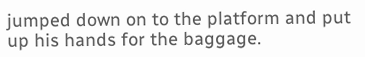jumped down on to the platform and put up his hands for the baggage.